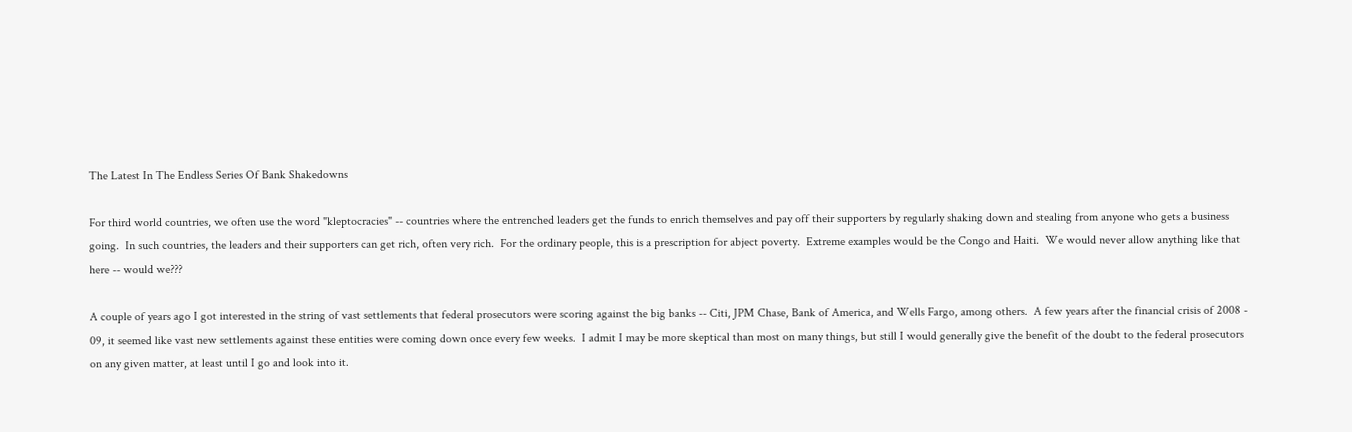The Latest In The Endless Series Of Bank Shakedowns

For third world countries, we often use the word "kleptocracies" -- countries where the entrenched leaders get the funds to enrich themselves and pay off their supporters by regularly shaking down and stealing from anyone who gets a business going.  In such countries, the leaders and their supporters can get rich, often very rich.  For the ordinary people, this is a prescription for abject poverty.  Extreme examples would be the Congo and Haiti.  We would never allow anything like that here -- would we???

A couple of years ago I got interested in the string of vast settlements that federal prosecutors were scoring against the big banks -- Citi, JPM Chase, Bank of America, and Wells Fargo, among others.  A few years after the financial crisis of 2008 - 09, it seemed like vast new settlements against these entities were coming down once every few weeks.  I admit I may be more skeptical than most on many things, but still I would generally give the benefit of the doubt to the federal prosecutors on any given matter, at least until I go and look into it.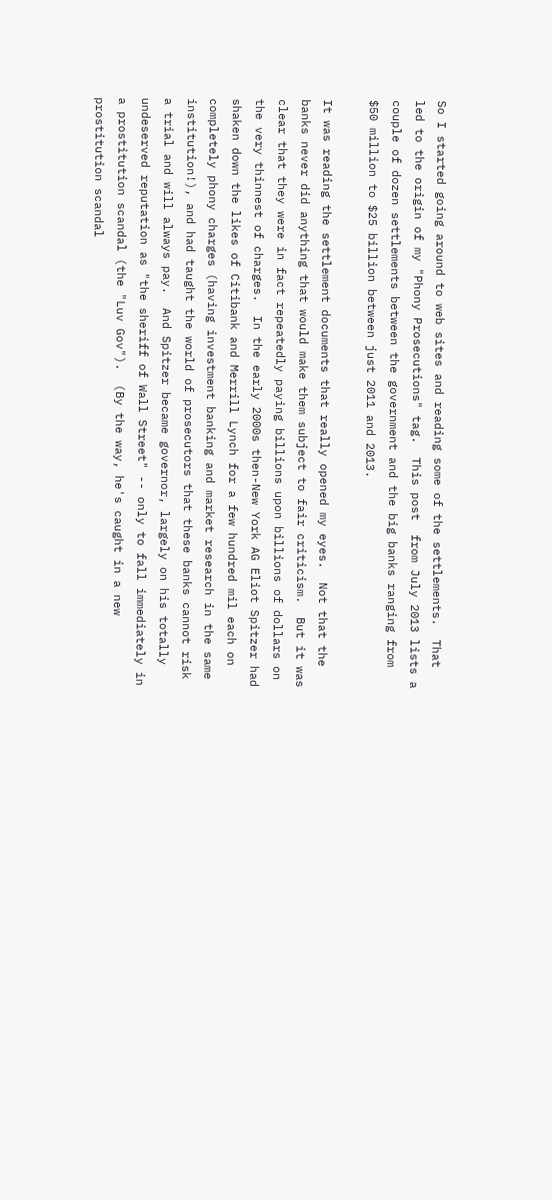So I started going around to web sites and reading some of the settlements.  That led to the origin of my "Phony Prosecutions" tag.  This post  from July 2013 lists a couple of dozen settlements between the government and the big banks ranging from $50 million to $25 billion between just 2011 and 2013.

It was reading the settlement documents that really opened my eyes.  Not that the banks never did anything that would make them subject to fair criticism.  But it was clear that they were in fact repeatedly paying billions upon billions of dollars on the very thinnest of charges.  In the early 2000s then-New York AG Eliot Spitzer had shaken down the likes of Citibank and Merrill Lynch for a few hundred mil each on completely phony charges (having investment banking and market research in the same institution!), and had taught the world of prosecutors that these banks cannot risk a trial and will always pay.  And Spitzer became governor, largely on his totally undeserved reputation as "the sheriff of Wall Street" -- only to fall immediately in a prostitution scandal (the "Luv Gov").  (By the way, he's caught in a new prostitution scandal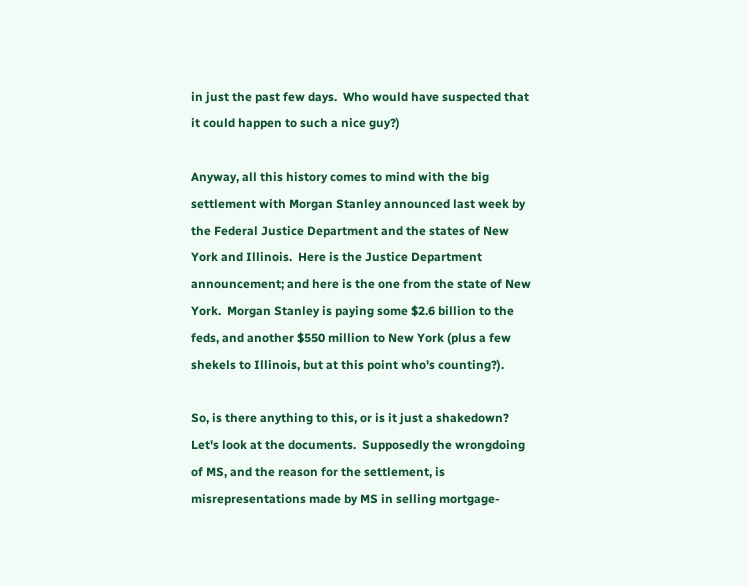in just the past few days.  Who would have suspected that it could happen to such a nice guy?)

Anyway, all this history comes to mind with the big settlement with Morgan Stanley announced last week by the Federal Justice Department and the states of New York and Illinois.  Here is the Justice Department announcement; and here is the one from the state of New York.  Morgan Stanley is paying some $2.6 billion to the feds, and another $550 million to New York (plus a few shekels to Illinois, but at this point who's counting?).

So, is there anything to this, or is it just a shakedown?  Let's look at the documents.  Supposedly the wrongdoing of MS, and the reason for the settlement, is misrepresentations made by MS in selling mortgage-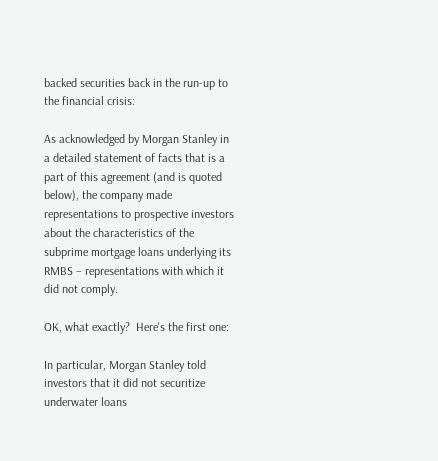backed securities back in the run-up to the financial crisis:

As acknowledged by Morgan Stanley in a detailed statement of facts that is a part of this agreement (and is quoted below), the company made representations to prospective investors about the characteristics of the subprime mortgage loans underlying its RMBS – representations with which it did not comply.

OK, what exactly?  Here's the first one:

In particular, Morgan Stanley told investors that it did not securitize underwater loans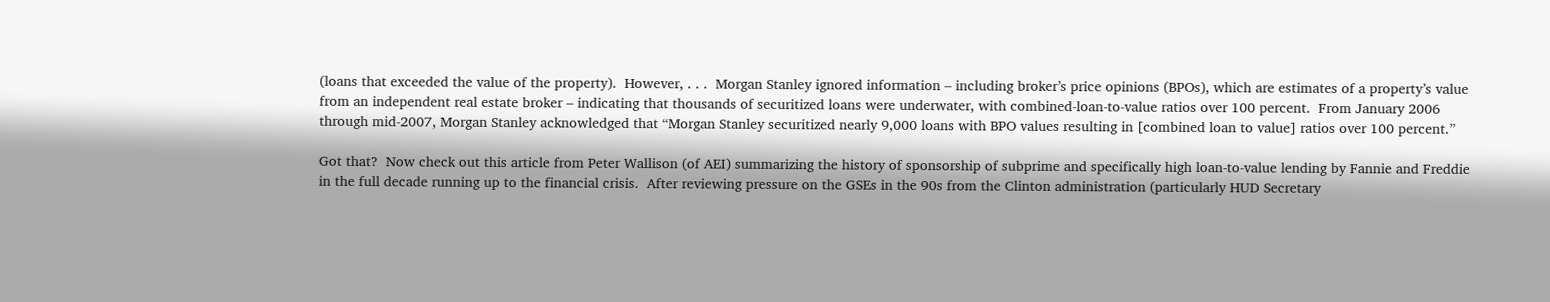(loans that exceeded the value of the property).  However, . . .  Morgan Stanley ignored information – including broker’s price opinions (BPOs), which are estimates of a property’s value from an independent real estate broker – indicating that thousands of securitized loans were underwater, with combined-loan-to-value ratios over 100 percent.  From January 2006 through mid-2007, Morgan Stanley acknowledged that “Morgan Stanley securitized nearly 9,000 loans with BPO values resulting in [combined loan to value] ratios over 100 percent.”

Got that?  Now check out this article from Peter Wallison (of AEI) summarizing the history of sponsorship of subprime and specifically high loan-to-value lending by Fannie and Freddie in the full decade running up to the financial crisis.  After reviewing pressure on the GSEs in the 90s from the Clinton administration (particularly HUD Secretary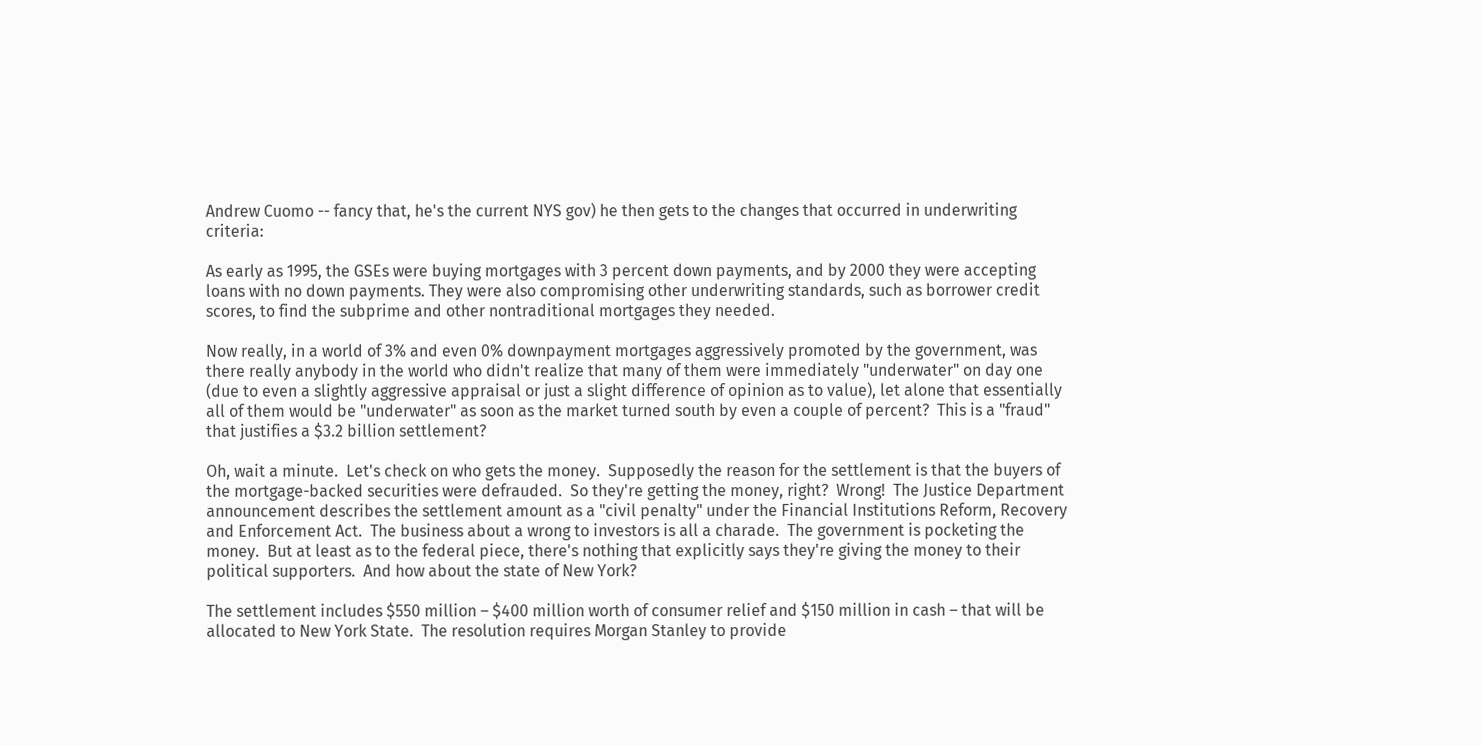Andrew Cuomo -- fancy that, he's the current NYS gov) he then gets to the changes that occurred in underwriting criteria:

As early as 1995, the GSEs were buying mortgages with 3 percent down payments, and by 2000 they were accepting loans with no down payments. They were also compromising other underwriting standards, such as borrower credit scores, to find the subprime and other nontraditional mortgages they needed.

Now really, in a world of 3% and even 0% downpayment mortgages aggressively promoted by the government, was there really anybody in the world who didn't realize that many of them were immediately "underwater" on day one (due to even a slightly aggressive appraisal or just a slight difference of opinion as to value), let alone that essentially all of them would be "underwater" as soon as the market turned south by even a couple of percent?  This is a "fraud" that justifies a $3.2 billion settlement?

Oh, wait a minute.  Let's check on who gets the money.  Supposedly the reason for the settlement is that the buyers of the mortgage-backed securities were defrauded.  So they're getting the money, right?  Wrong!  The Justice Department announcement describes the settlement amount as a "civil penalty" under the Financial Institutions Reform, Recovery and Enforcement Act.  The business about a wrong to investors is all a charade.  The government is pocketing the money.  But at least as to the federal piece, there's nothing that explicitly says they're giving the money to their political supporters.  And how about the state of New York?

The settlement includes $550 million – $400 million worth of consumer relief and $150 million in cash – that will be allocated to New York State.  The resolution requires Morgan Stanley to provide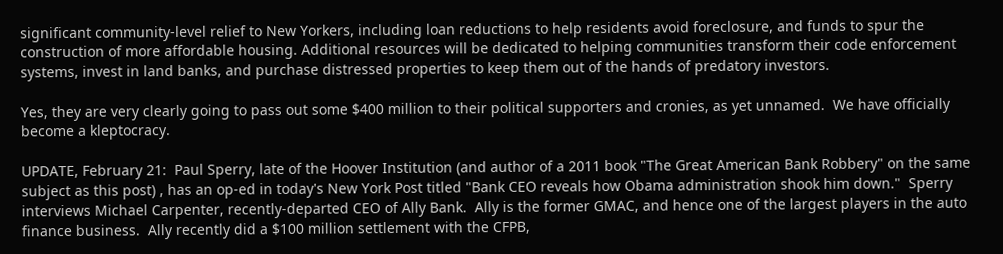significant community-level relief to New Yorkers, including loan reductions to help residents avoid foreclosure, and funds to spur the construction of more affordable housing. Additional resources will be dedicated to helping communities transform their code enforcement systems, invest in land banks, and purchase distressed properties to keep them out of the hands of predatory investors.

Yes, they are very clearly going to pass out some $400 million to their political supporters and cronies, as yet unnamed.  We have officially become a kleptocracy.

UPDATE, February 21:  Paul Sperry, late of the Hoover Institution (and author of a 2011 book "The Great American Bank Robbery" on the same subject as this post) , has an op-ed in today's New York Post titled "Bank CEO reveals how Obama administration shook him down."  Sperry interviews Michael Carpenter, recently-departed CEO of Ally Bank.  Ally is the former GMAC, and hence one of the largest players in the auto finance business.  Ally recently did a $100 million settlement with the CFPB,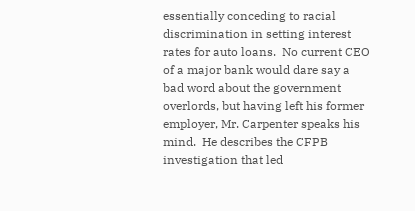essentially conceding to racial discrimination in setting interest rates for auto loans.  No current CEO of a major bank would dare say a bad word about the government overlords, but having left his former employer, Mr. Carpenter speaks his mind.  He describes the CFPB investigation that led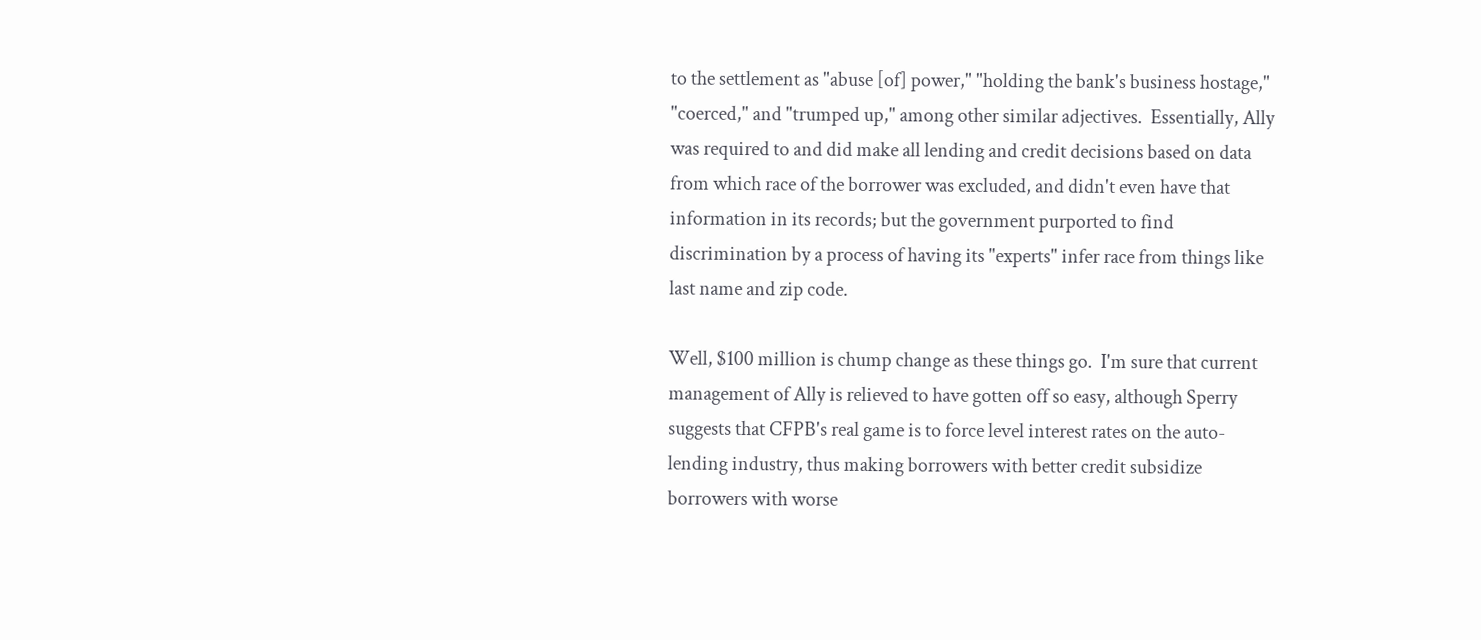to the settlement as "abuse [of] power," "holding the bank's business hostage," "coerced," and "trumped up," among other similar adjectives.  Essentially, Ally was required to and did make all lending and credit decisions based on data from which race of the borrower was excluded, and didn't even have that information in its records; but the government purported to find discrimination by a process of having its "experts" infer race from things like last name and zip code.

Well, $100 million is chump change as these things go.  I'm sure that current management of Ally is relieved to have gotten off so easy, although Sperry suggests that CFPB's real game is to force level interest rates on the auto-lending industry, thus making borrowers with better credit subsidize borrowers with worse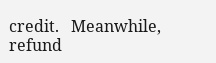credit.   Meanwhile, refund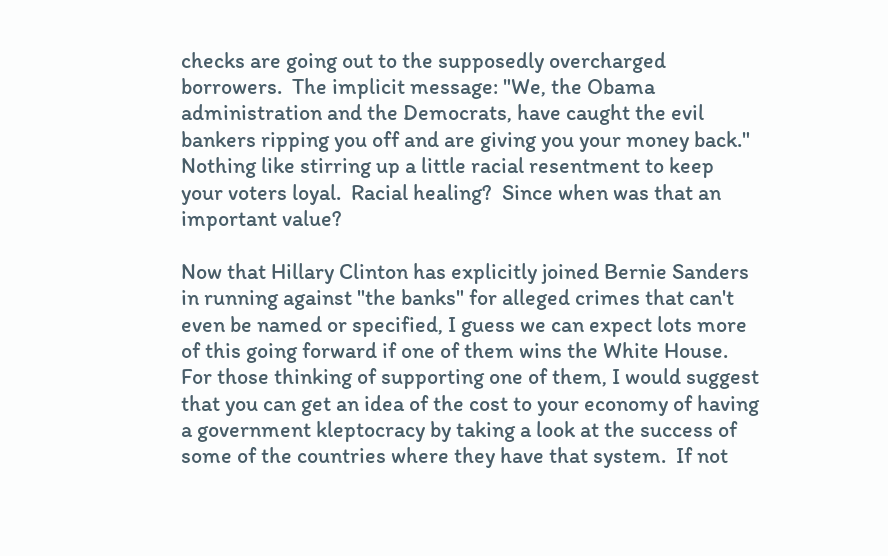checks are going out to the supposedly overcharged borrowers.  The implicit message: "We, the Obama administration and the Democrats, have caught the evil bankers ripping you off and are giving you your money back."  Nothing like stirring up a little racial resentment to keep your voters loyal.  Racial healing?  Since when was that an important value?

Now that Hillary Clinton has explicitly joined Bernie Sanders in running against "the banks" for alleged crimes that can't even be named or specified, I guess we can expect lots more of this going forward if one of them wins the White House.  For those thinking of supporting one of them, I would suggest that you can get an idea of the cost to your economy of having a government kleptocracy by taking a look at the success of some of the countries where they have that system.  If not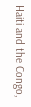Haiti and the Congo,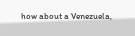how about a Venezuela,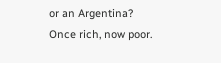or an Argentina?  Once rich, now poor.